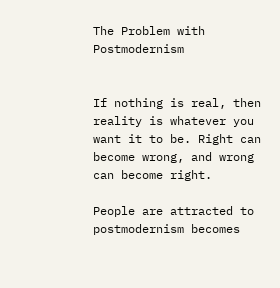The Problem with Postmodernism


If nothing is real, then reality is whatever you want it to be. Right can become wrong, and wrong can become right.

People are attracted to postmodernism becomes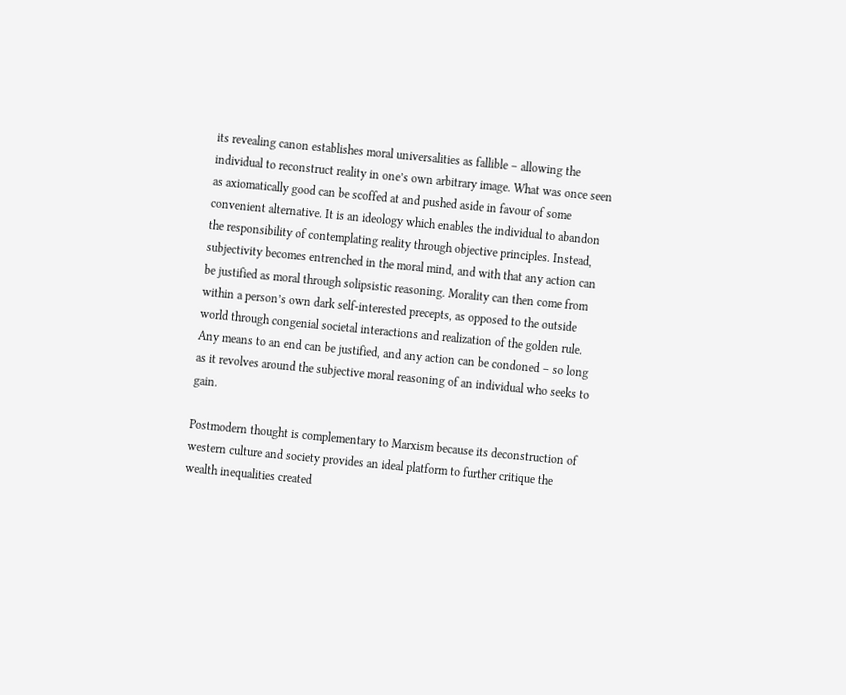its revealing canon establishes moral universalities as fallible – allowing the individual to reconstruct reality in one’s own arbitrary image. What was once seen as axiomatically good can be scoffed at and pushed aside in favour of some convenient alternative. It is an ideology which enables the individual to abandon the responsibility of contemplating reality through objective principles. Instead, subjectivity becomes entrenched in the moral mind, and with that any action can be justified as moral through solipsistic reasoning. Morality can then come from within a person’s own dark self-interested precepts, as opposed to the outside world through congenial societal interactions and realization of the golden rule. Any means to an end can be justified, and any action can be condoned – so long as it revolves around the subjective moral reasoning of an individual who seeks to gain.

Postmodern thought is complementary to Marxism because its deconstruction of western culture and society provides an ideal platform to further critique the wealth inequalities created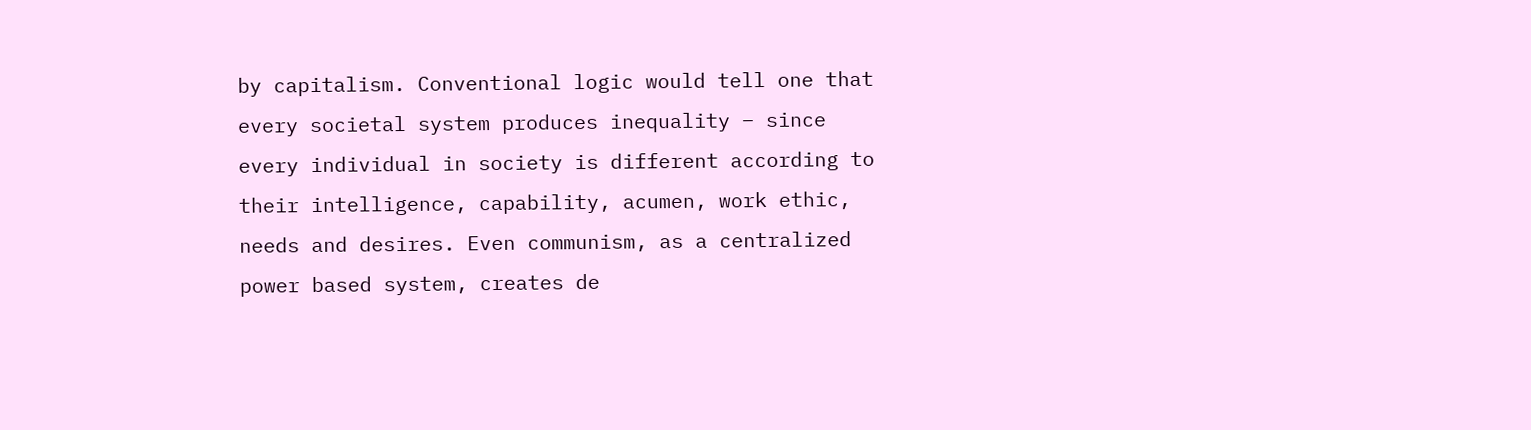by capitalism. Conventional logic would tell one that every societal system produces inequality – since every individual in society is different according to their intelligence, capability, acumen, work ethic, needs and desires. Even communism, as a centralized power based system, creates de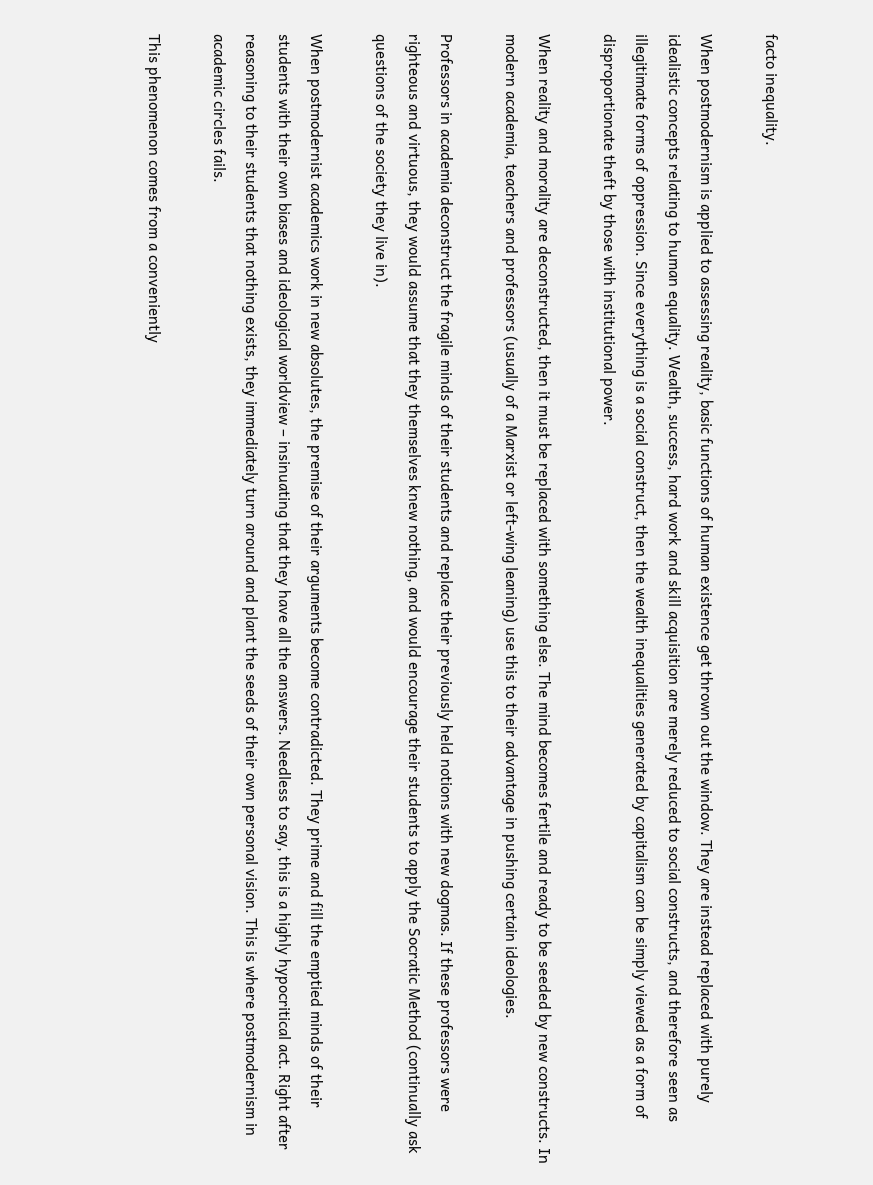facto inequality.

When postmodernism is applied to assessing reality, basic functions of human existence get thrown out the window. They are instead replaced with purely idealistic concepts relating to human equality. Wealth, success, hard work and skill acquisition are merely reduced to social constructs, and therefore seen as illegitimate forms of oppression. Since everything is a social construct, then the wealth inequalities generated by capitalism can be simply viewed as a form of disproportionate theft by those with institutional power.

When reality and morality are deconstructed, then it must be replaced with something else. The mind becomes fertile and ready to be seeded by new constructs. In modern academia, teachers and professors (usually of a Marxist or left-wing leaning) use this to their advantage in pushing certain ideologies.

Professors in academia deconstruct the fragile minds of their students and replace their previously held notions with new dogmas. If these professors were righteous and virtuous, they would assume that they themselves knew nothing, and would encourage their students to apply the Socratic Method (continually ask questions of the society they live in).

When postmodernist academics work in new absolutes, the premise of their arguments become contradicted. They prime and fill the emptied minds of their students with their own biases and ideological worldview – insinuating that they have all the answers. Needless to say, this is a highly hypocritical act. Right after reasoning to their students that nothing exists, they immediately turn around and plant the seeds of their own personal vision. This is where postmodernism in academic circles fails.

This phenomenon comes from a conveniently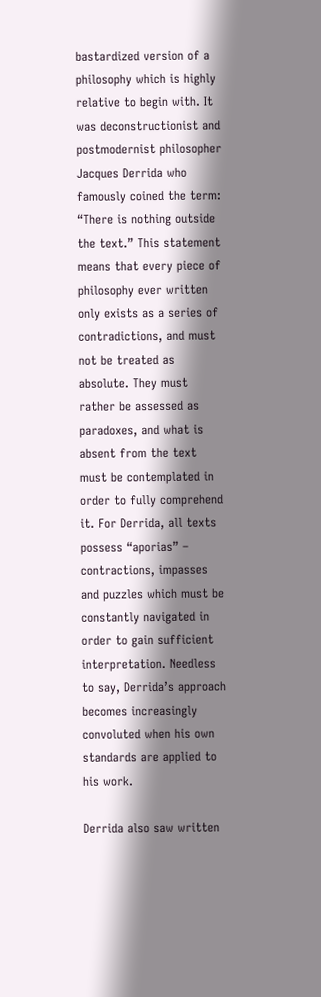bastardized version of a philosophy which is highly relative to begin with. It was deconstructionist and postmodernist philosopher Jacques Derrida who famously coined the term: “There is nothing outside the text.” This statement means that every piece of philosophy ever written only exists as a series of contradictions, and must not be treated as absolute. They must rather be assessed as paradoxes, and what is absent from the text must be contemplated in order to fully comprehend it. For Derrida, all texts possess “aporias” – contractions, impasses and puzzles which must be constantly navigated in order to gain sufficient interpretation. Needless to say, Derrida’s approach becomes increasingly convoluted when his own standards are applied to his work.

Derrida also saw written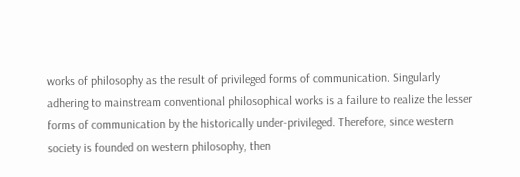works of philosophy as the result of privileged forms of communication. Singularly adhering to mainstream conventional philosophical works is a failure to realize the lesser forms of communication by the historically under-privileged. Therefore, since western society is founded on western philosophy, then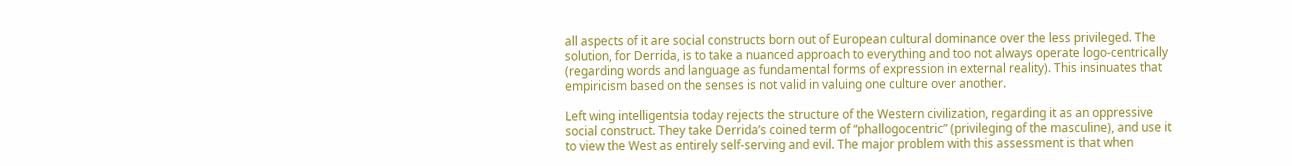all aspects of it are social constructs born out of European cultural dominance over the less privileged. The solution, for Derrida, is to take a nuanced approach to everything and too not always operate logo-centrically (regarding words and language as fundamental forms of expression in external reality). This insinuates that empiricism based on the senses is not valid in valuing one culture over another.

Left wing intelligentsia today rejects the structure of the Western civilization, regarding it as an oppressive social construct. They take Derrida’s coined term of “phallogocentric” (privileging of the masculine), and use it to view the West as entirely self-serving and evil. The major problem with this assessment is that when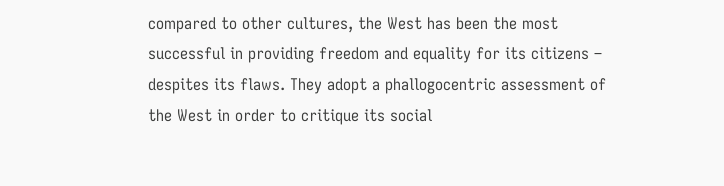compared to other cultures, the West has been the most successful in providing freedom and equality for its citizens – despites its flaws. They adopt a phallogocentric assessment of the West in order to critique its social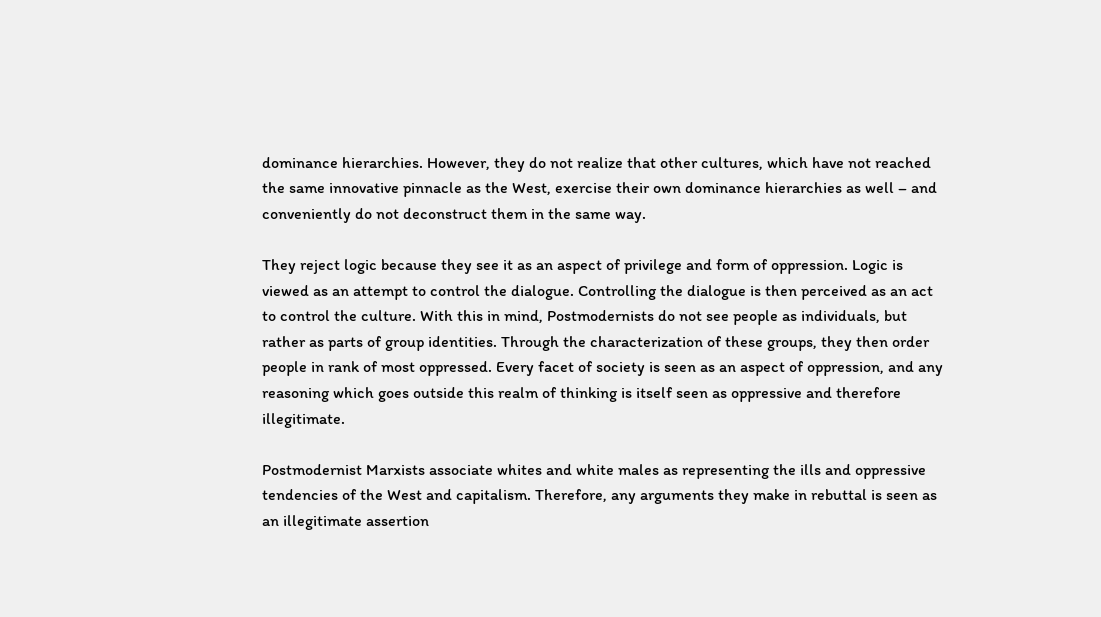dominance hierarchies. However, they do not realize that other cultures, which have not reached the same innovative pinnacle as the West, exercise their own dominance hierarchies as well – and conveniently do not deconstruct them in the same way.

They reject logic because they see it as an aspect of privilege and form of oppression. Logic is viewed as an attempt to control the dialogue. Controlling the dialogue is then perceived as an act to control the culture. With this in mind, Postmodernists do not see people as individuals, but rather as parts of group identities. Through the characterization of these groups, they then order people in rank of most oppressed. Every facet of society is seen as an aspect of oppression, and any reasoning which goes outside this realm of thinking is itself seen as oppressive and therefore illegitimate.

Postmodernist Marxists associate whites and white males as representing the ills and oppressive tendencies of the West and capitalism. Therefore, any arguments they make in rebuttal is seen as an illegitimate assertion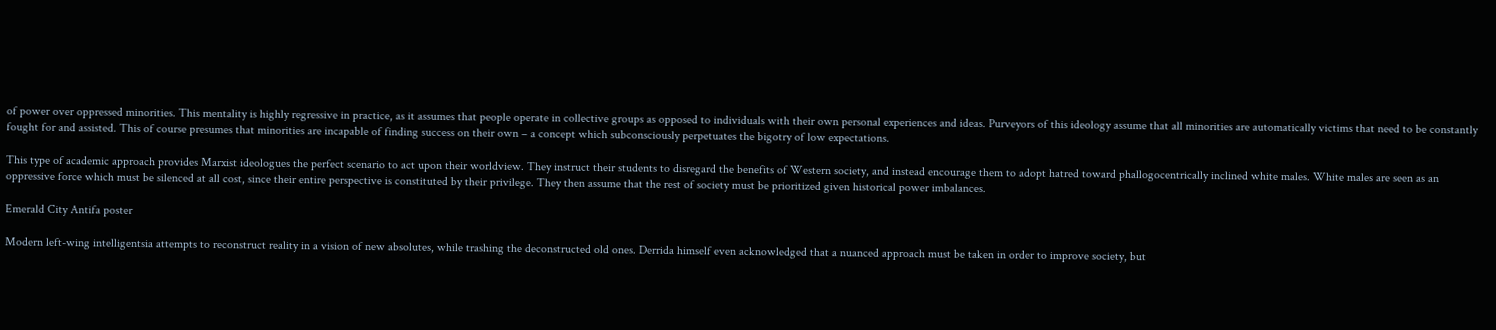of power over oppressed minorities. This mentality is highly regressive in practice, as it assumes that people operate in collective groups as opposed to individuals with their own personal experiences and ideas. Purveyors of this ideology assume that all minorities are automatically victims that need to be constantly fought for and assisted. This of course presumes that minorities are incapable of finding success on their own – a concept which subconsciously perpetuates the bigotry of low expectations.

This type of academic approach provides Marxist ideologues the perfect scenario to act upon their worldview. They instruct their students to disregard the benefits of Western society, and instead encourage them to adopt hatred toward phallogocentrically inclined white males. White males are seen as an oppressive force which must be silenced at all cost, since their entire perspective is constituted by their privilege. They then assume that the rest of society must be prioritized given historical power imbalances.

Emerald City Antifa poster

Modern left-wing intelligentsia attempts to reconstruct reality in a vision of new absolutes, while trashing the deconstructed old ones. Derrida himself even acknowledged that a nuanced approach must be taken in order to improve society, but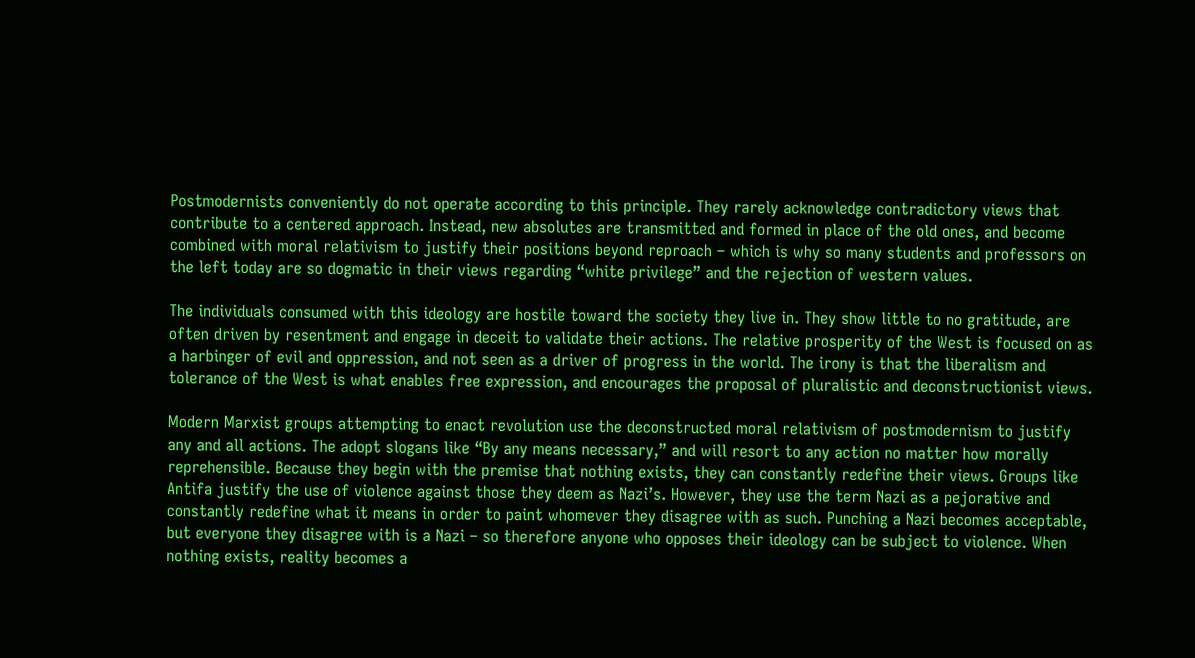Postmodernists conveniently do not operate according to this principle. They rarely acknowledge contradictory views that contribute to a centered approach. Instead, new absolutes are transmitted and formed in place of the old ones, and become combined with moral relativism to justify their positions beyond reproach – which is why so many students and professors on the left today are so dogmatic in their views regarding “white privilege” and the rejection of western values.

The individuals consumed with this ideology are hostile toward the society they live in. They show little to no gratitude, are often driven by resentment and engage in deceit to validate their actions. The relative prosperity of the West is focused on as a harbinger of evil and oppression, and not seen as a driver of progress in the world. The irony is that the liberalism and tolerance of the West is what enables free expression, and encourages the proposal of pluralistic and deconstructionist views.

Modern Marxist groups attempting to enact revolution use the deconstructed moral relativism of postmodernism to justify any and all actions. The adopt slogans like “By any means necessary,” and will resort to any action no matter how morally reprehensible. Because they begin with the premise that nothing exists, they can constantly redefine their views. Groups like Antifa justify the use of violence against those they deem as Nazi’s. However, they use the term Nazi as a pejorative and constantly redefine what it means in order to paint whomever they disagree with as such. Punching a Nazi becomes acceptable, but everyone they disagree with is a Nazi – so therefore anyone who opposes their ideology can be subject to violence. When nothing exists, reality becomes a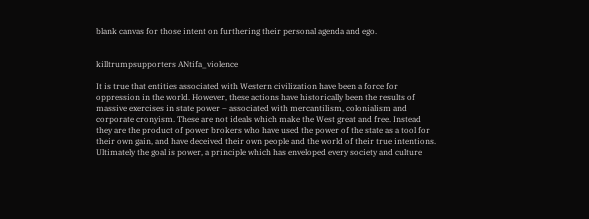blank canvas for those intent on furthering their personal agenda and ego.


killtrumpsupporters ANtifa_violence

It is true that entities associated with Western civilization have been a force for oppression in the world. However, these actions have historically been the results of massive exercises in state power – associated with mercantilism, colonialism and corporate cronyism. These are not ideals which make the West great and free. Instead they are the product of power brokers who have used the power of the state as a tool for their own gain, and have deceived their own people and the world of their true intentions. Ultimately the goal is power, a principle which has enveloped every society and culture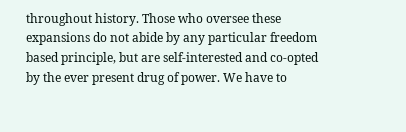throughout history. Those who oversee these expansions do not abide by any particular freedom based principle, but are self-interested and co-opted by the ever present drug of power. We have to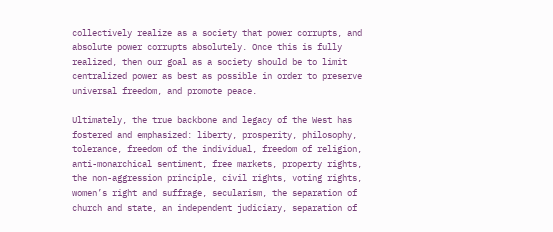collectively realize as a society that power corrupts, and absolute power corrupts absolutely. Once this is fully realized, then our goal as a society should be to limit centralized power as best as possible in order to preserve universal freedom, and promote peace.

Ultimately, the true backbone and legacy of the West has fostered and emphasized: liberty, prosperity, philosophy, tolerance, freedom of the individual, freedom of religion, anti-monarchical sentiment, free markets, property rights, the non-aggression principle, civil rights, voting rights, women’s right and suffrage, secularism, the separation of church and state, an independent judiciary, separation of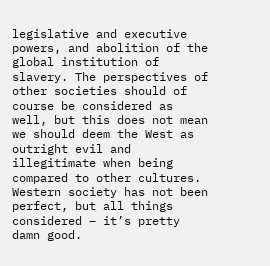legislative and executive powers, and abolition of the global institution of slavery. The perspectives of other societies should of course be considered as well, but this does not mean we should deem the West as outright evil and illegitimate when being compared to other cultures. Western society has not been perfect, but all things considered – it’s pretty damn good.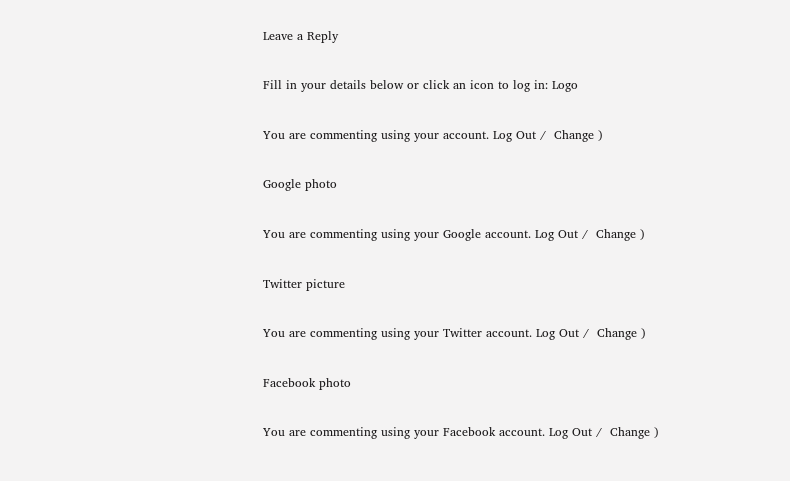Leave a Reply

Fill in your details below or click an icon to log in: Logo

You are commenting using your account. Log Out /  Change )

Google photo

You are commenting using your Google account. Log Out /  Change )

Twitter picture

You are commenting using your Twitter account. Log Out /  Change )

Facebook photo

You are commenting using your Facebook account. Log Out /  Change )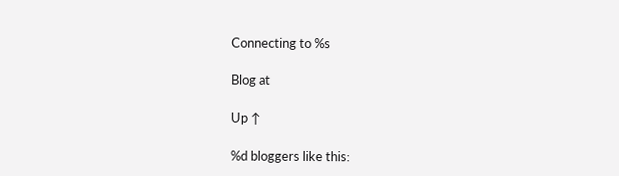Connecting to %s

Blog at

Up ↑

%d bloggers like this: